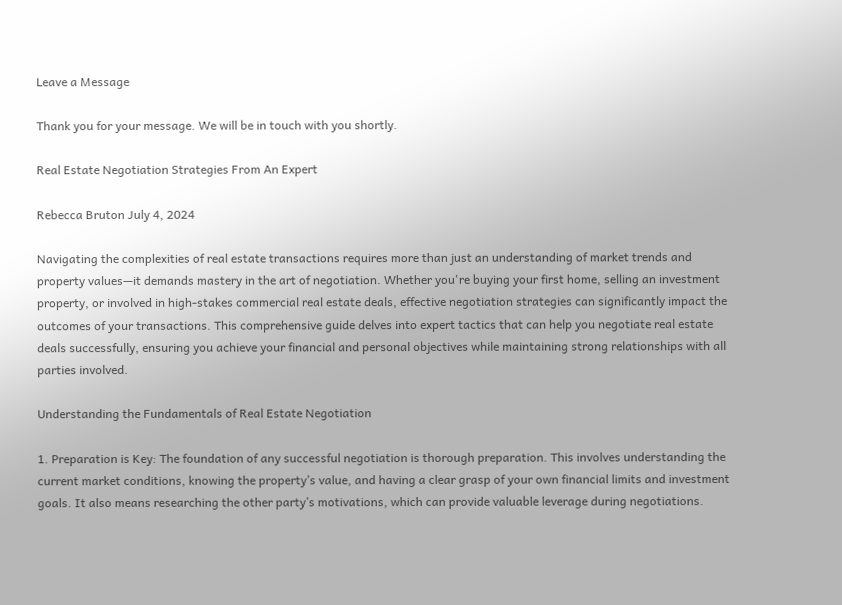Leave a Message

Thank you for your message. We will be in touch with you shortly.

Real Estate Negotiation Strategies From An Expert

Rebecca Bruton July 4, 2024

Navigating the complexities of real estate transactions requires more than just an understanding of market trends and property values—it demands mastery in the art of negotiation. Whether you're buying your first home, selling an investment property, or involved in high-stakes commercial real estate deals, effective negotiation strategies can significantly impact the outcomes of your transactions. This comprehensive guide delves into expert tactics that can help you negotiate real estate deals successfully, ensuring you achieve your financial and personal objectives while maintaining strong relationships with all parties involved.

Understanding the Fundamentals of Real Estate Negotiation

1. Preparation is Key: The foundation of any successful negotiation is thorough preparation. This involves understanding the current market conditions, knowing the property’s value, and having a clear grasp of your own financial limits and investment goals. It also means researching the other party’s motivations, which can provide valuable leverage during negotiations.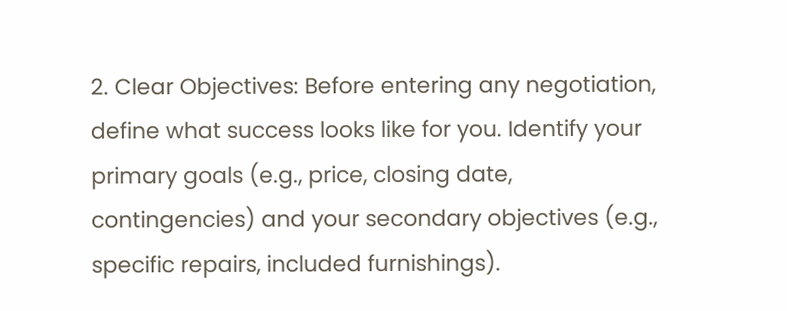2. Clear Objectives: Before entering any negotiation, define what success looks like for you. Identify your primary goals (e.g., price, closing date, contingencies) and your secondary objectives (e.g., specific repairs, included furnishings).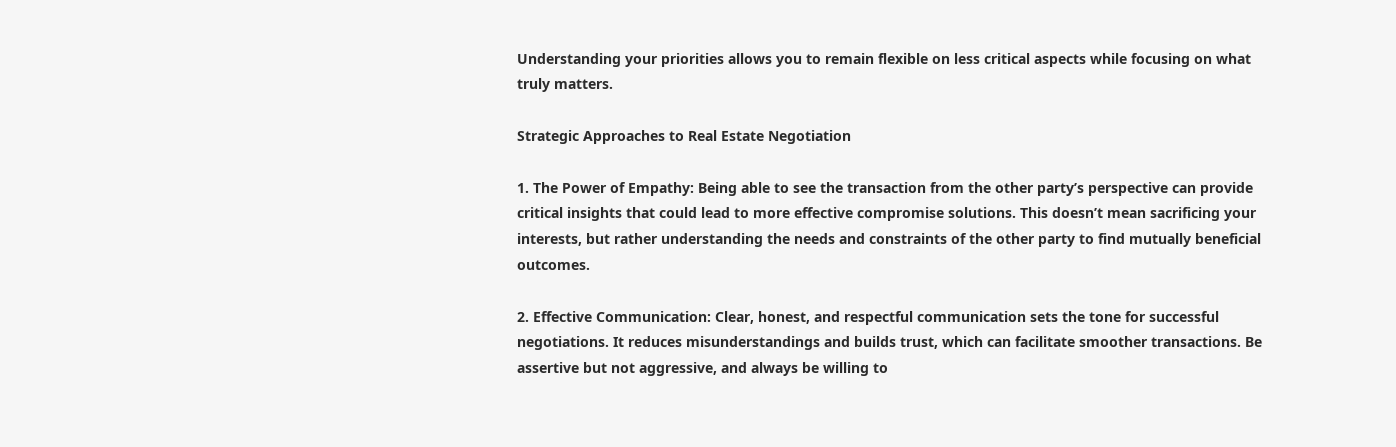Understanding your priorities allows you to remain flexible on less critical aspects while focusing on what truly matters.

Strategic Approaches to Real Estate Negotiation

1. The Power of Empathy: Being able to see the transaction from the other party’s perspective can provide critical insights that could lead to more effective compromise solutions. This doesn’t mean sacrificing your interests, but rather understanding the needs and constraints of the other party to find mutually beneficial outcomes.

2. Effective Communication: Clear, honest, and respectful communication sets the tone for successful negotiations. It reduces misunderstandings and builds trust, which can facilitate smoother transactions. Be assertive but not aggressive, and always be willing to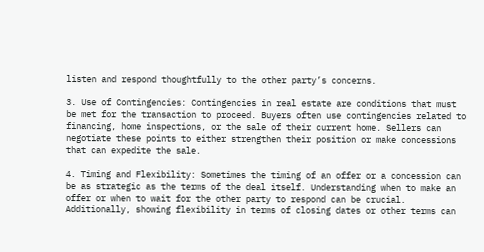listen and respond thoughtfully to the other party’s concerns.

3. Use of Contingencies: Contingencies in real estate are conditions that must be met for the transaction to proceed. Buyers often use contingencies related to financing, home inspections, or the sale of their current home. Sellers can negotiate these points to either strengthen their position or make concessions that can expedite the sale.

4. Timing and Flexibility: Sometimes the timing of an offer or a concession can be as strategic as the terms of the deal itself. Understanding when to make an offer or when to wait for the other party to respond can be crucial. Additionally, showing flexibility in terms of closing dates or other terms can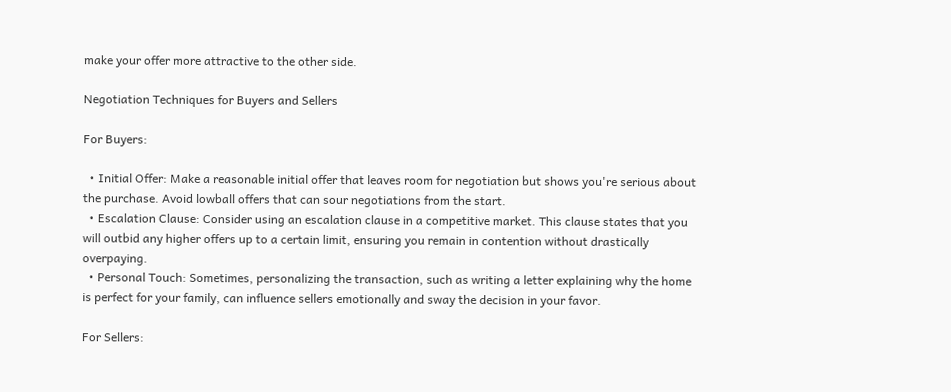make your offer more attractive to the other side.

Negotiation Techniques for Buyers and Sellers

For Buyers:

  • Initial Offer: Make a reasonable initial offer that leaves room for negotiation but shows you're serious about the purchase. Avoid lowball offers that can sour negotiations from the start.
  • Escalation Clause: Consider using an escalation clause in a competitive market. This clause states that you will outbid any higher offers up to a certain limit, ensuring you remain in contention without drastically overpaying.
  • Personal Touch: Sometimes, personalizing the transaction, such as writing a letter explaining why the home is perfect for your family, can influence sellers emotionally and sway the decision in your favor.

For Sellers: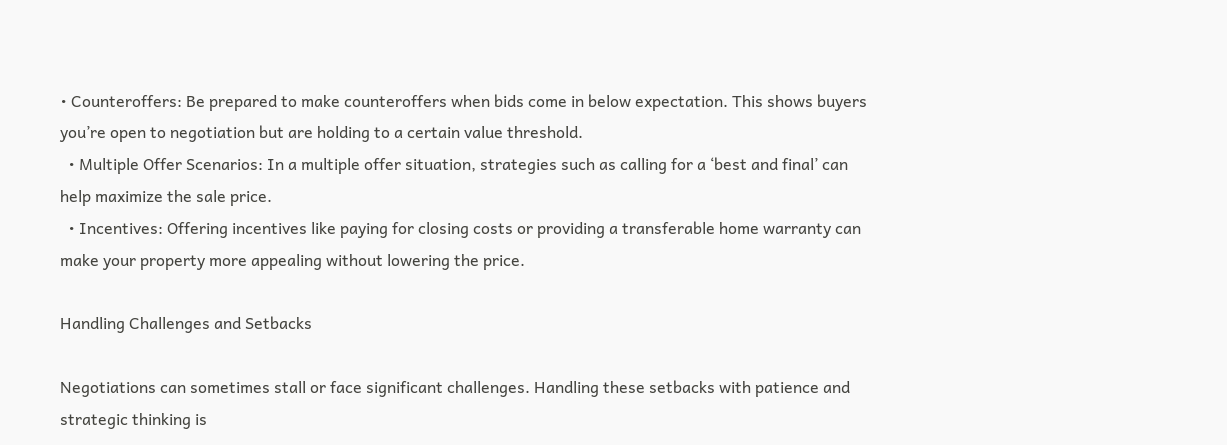• Counteroffers: Be prepared to make counteroffers when bids come in below expectation. This shows buyers you’re open to negotiation but are holding to a certain value threshold.
  • Multiple Offer Scenarios: In a multiple offer situation, strategies such as calling for a ‘best and final’ can help maximize the sale price.
  • Incentives: Offering incentives like paying for closing costs or providing a transferable home warranty can make your property more appealing without lowering the price.

Handling Challenges and Setbacks

Negotiations can sometimes stall or face significant challenges. Handling these setbacks with patience and strategic thinking is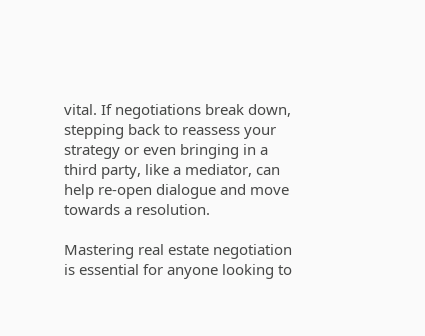vital. If negotiations break down, stepping back to reassess your strategy or even bringing in a third party, like a mediator, can help re-open dialogue and move towards a resolution.

Mastering real estate negotiation is essential for anyone looking to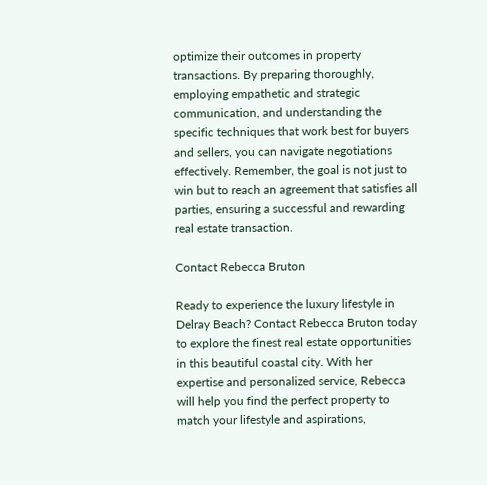optimize their outcomes in property transactions. By preparing thoroughly, employing empathetic and strategic communication, and understanding the specific techniques that work best for buyers and sellers, you can navigate negotiations effectively. Remember, the goal is not just to win but to reach an agreement that satisfies all parties, ensuring a successful and rewarding real estate transaction.

Contact Rebecca Bruton

Ready to experience the luxury lifestyle in Delray Beach? Contact Rebecca Bruton today to explore the finest real estate opportunities in this beautiful coastal city. With her expertise and personalized service, Rebecca will help you find the perfect property to match your lifestyle and aspirations,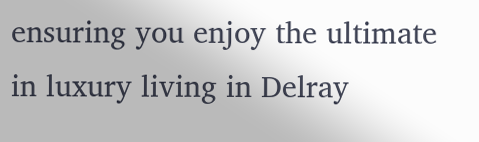ensuring you enjoy the ultimate in luxury living in Delray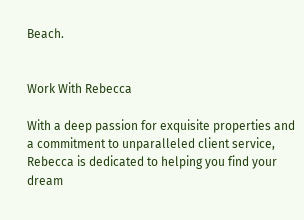Beach.


Work With Rebecca

With a deep passion for exquisite properties and a commitment to unparalleled client service, Rebecca is dedicated to helping you find your dream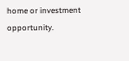home or investment opportunity.